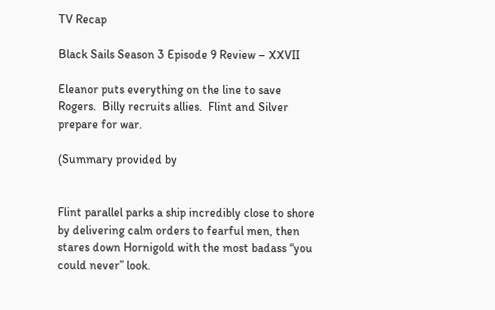TV Recap

Black Sails Season 3 Episode 9 Review – XXVII

Eleanor puts everything on the line to save Rogers.  Billy recruits allies.  Flint and Silver prepare for war.

(Summary provided by


Flint parallel parks a ship incredibly close to shore by delivering calm orders to fearful men, then stares down Hornigold with the most badass “you could never” look.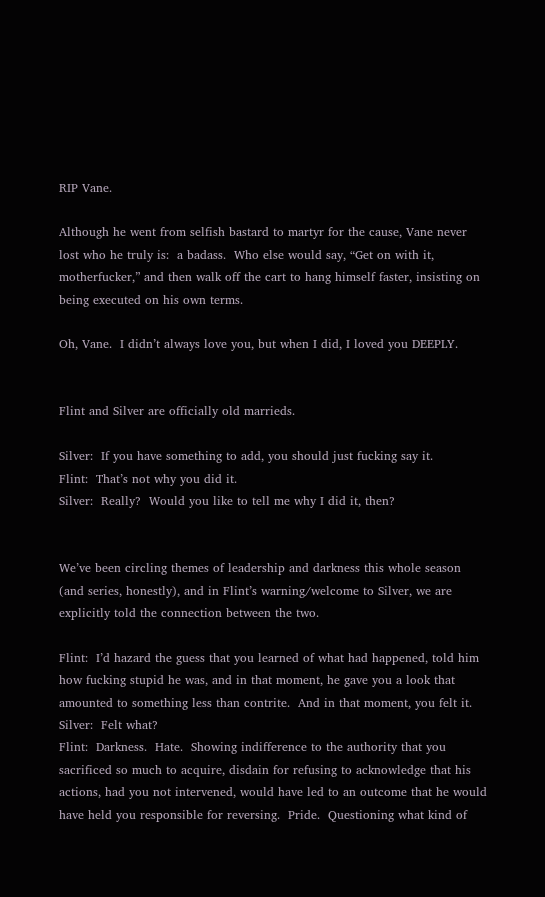RIP Vane.

Although he went from selfish bastard to martyr for the cause, Vane never lost who he truly is:  a badass.  Who else would say, “Get on with it, motherfucker,” and then walk off the cart to hang himself faster, insisting on being executed on his own terms.

Oh, Vane.  I didn’t always love you, but when I did, I loved you DEEPLY.


Flint and Silver are officially old marrieds.

Silver:  If you have something to add, you should just fucking say it.
Flint:  That’s not why you did it.
Silver:  Really?  Would you like to tell me why I did it, then?


We’ve been circling themes of leadership and darkness this whole season (and series, honestly), and in Flint’s warning/welcome to Silver, we are explicitly told the connection between the two.

Flint:  I’d hazard the guess that you learned of what had happened, told him how fucking stupid he was, and in that moment, he gave you a look that amounted to something less than contrite.  And in that moment, you felt it.
Silver:  Felt what?
Flint:  Darkness.  Hate.  Showing indifference to the authority that you sacrificed so much to acquire, disdain for refusing to acknowledge that his actions, had you not intervened, would have led to an outcome that he would have held you responsible for reversing.  Pride.  Questioning what kind of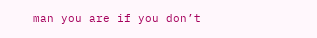man you are if you don’t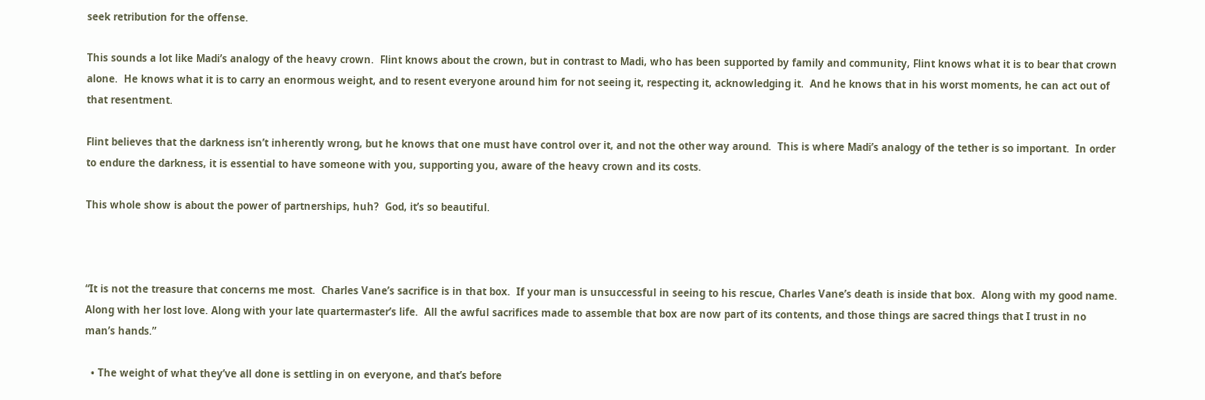seek retribution for the offense.

This sounds a lot like Madi’s analogy of the heavy crown.  Flint knows about the crown, but in contrast to Madi, who has been supported by family and community, Flint knows what it is to bear that crown alone.  He knows what it is to carry an enormous weight, and to resent everyone around him for not seeing it, respecting it, acknowledging it.  And he knows that in his worst moments, he can act out of that resentment.

Flint believes that the darkness isn’t inherently wrong, but he knows that one must have control over it, and not the other way around.  This is where Madi’s analogy of the tether is so important.  In order to endure the darkness, it is essential to have someone with you, supporting you, aware of the heavy crown and its costs.

This whole show is about the power of partnerships, huh?  God, it’s so beautiful.



“It is not the treasure that concerns me most.  Charles Vane’s sacrifice is in that box.  If your man is unsuccessful in seeing to his rescue, Charles Vane’s death is inside that box.  Along with my good name.  Along with her lost love. Along with your late quartermaster’s life.  All the awful sacrifices made to assemble that box are now part of its contents, and those things are sacred things that I trust in no man’s hands.”

  • The weight of what they’ve all done is settling in on everyone, and that’s before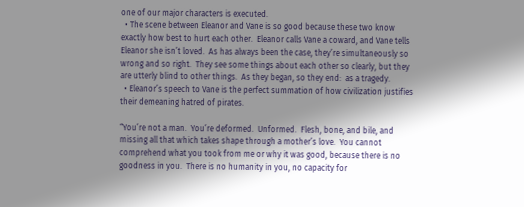one of our major characters is executed.
  • The scene between Eleanor and Vane is so good because these two know exactly how best to hurt each other.  Eleanor calls Vane a coward, and Vane tells Eleanor she isn’t loved.  As has always been the case, they’re simultaneously so wrong and so right.  They see some things about each other so clearly, but they are utterly blind to other things.  As they began, so they end:  as a tragedy.
  • Eleanor’s speech to Vane is the perfect summation of how civilization justifies their demeaning hatred of pirates.

“You’re not a man.  You’re deformed.  Unformed.  Flesh, bone, and bile, and missing all that which takes shape through a mother’s love.  You cannot comprehend what you took from me or why it was good, because there is no goodness in you.  There is no humanity in you, no capacity for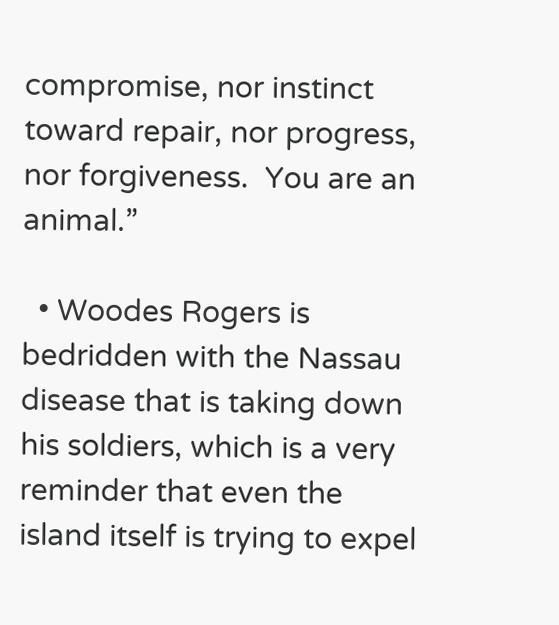compromise, nor instinct toward repair, nor progress, nor forgiveness.  You are an animal.”

  • Woodes Rogers is bedridden with the Nassau disease that is taking down his soldiers, which is a very reminder that even the island itself is trying to expel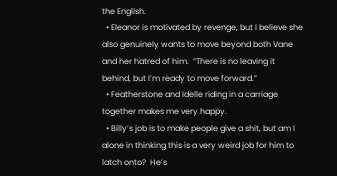the English.
  • Eleanor is motivated by revenge, but I believe she also genuinely wants to move beyond both Vane and her hatred of him.  “There is no leaving it behind, but I’m ready to move forward.”
  • Featherstone and Idelle riding in a carriage together makes me very happy.
  • Billy’s job is to make people give a shit, but am I alone in thinking this is a very weird job for him to latch onto?  He’s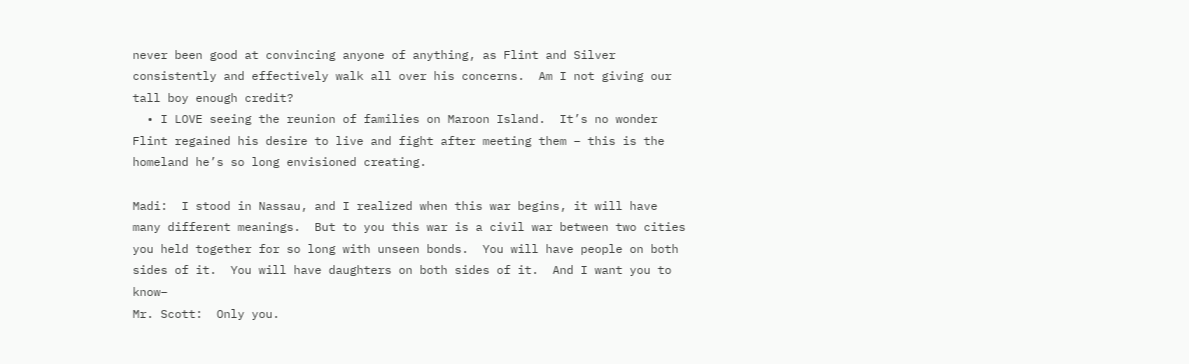never been good at convincing anyone of anything, as Flint and Silver consistently and effectively walk all over his concerns.  Am I not giving our tall boy enough credit?
  • I LOVE seeing the reunion of families on Maroon Island.  It’s no wonder Flint regained his desire to live and fight after meeting them – this is the homeland he’s so long envisioned creating.

Madi:  I stood in Nassau, and I realized when this war begins, it will have many different meanings.  But to you this war is a civil war between two cities you held together for so long with unseen bonds.  You will have people on both sides of it.  You will have daughters on both sides of it.  And I want you to know–
Mr. Scott:  Only you.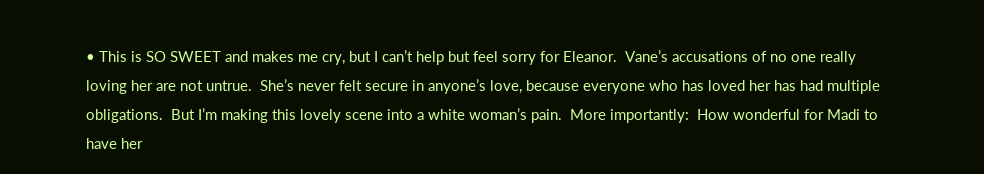• This is SO SWEET and makes me cry, but I can’t help but feel sorry for Eleanor.  Vane’s accusations of no one really loving her are not untrue.  She’s never felt secure in anyone’s love, because everyone who has loved her has had multiple obligations.  But I’m making this lovely scene into a white woman’s pain.  More importantly:  How wonderful for Madi to have her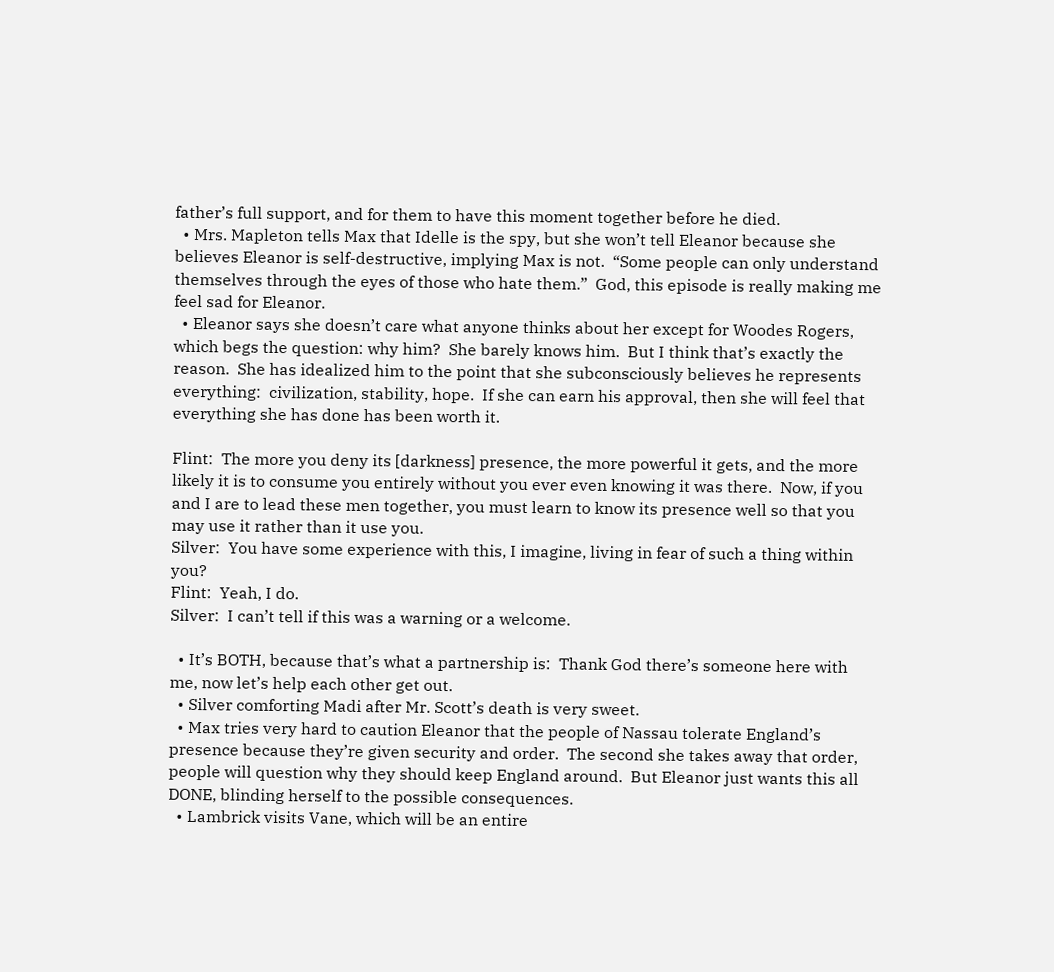father’s full support, and for them to have this moment together before he died.
  • Mrs. Mapleton tells Max that Idelle is the spy, but she won’t tell Eleanor because she believes Eleanor is self-destructive, implying Max is not.  “Some people can only understand themselves through the eyes of those who hate them.”  God, this episode is really making me feel sad for Eleanor.
  • Eleanor says she doesn’t care what anyone thinks about her except for Woodes Rogers, which begs the question: why him?  She barely knows him.  But I think that’s exactly the reason.  She has idealized him to the point that she subconsciously believes he represents everything:  civilization, stability, hope.  If she can earn his approval, then she will feel that everything she has done has been worth it.

Flint:  The more you deny its [darkness] presence, the more powerful it gets, and the more likely it is to consume you entirely without you ever even knowing it was there.  Now, if you and I are to lead these men together, you must learn to know its presence well so that you may use it rather than it use you.
Silver:  You have some experience with this, I imagine, living in fear of such a thing within you?
Flint:  Yeah, I do.
Silver:  I can’t tell if this was a warning or a welcome.

  • It’s BOTH, because that’s what a partnership is:  Thank God there’s someone here with me, now let’s help each other get out.
  • Silver comforting Madi after Mr. Scott’s death is very sweet.
  • Max tries very hard to caution Eleanor that the people of Nassau tolerate England’s presence because they’re given security and order.  The second she takes away that order, people will question why they should keep England around.  But Eleanor just wants this all DONE, blinding herself to the possible consequences.
  • Lambrick visits Vane, which will be an entire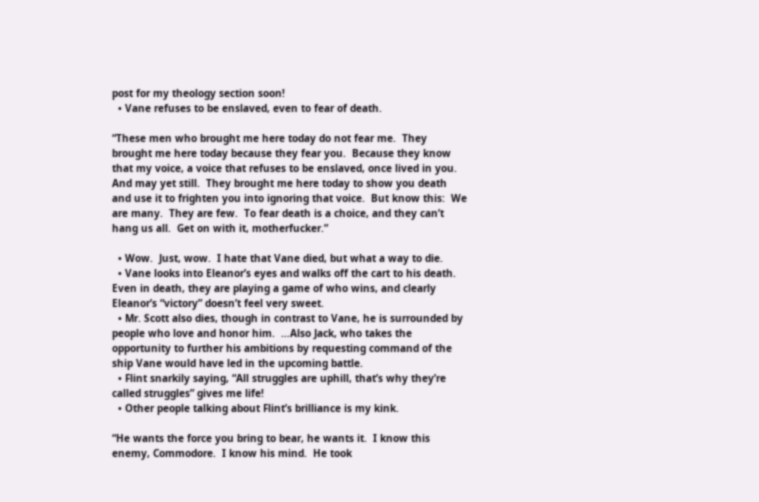post for my theology section soon!
  • Vane refuses to be enslaved, even to fear of death.

“These men who brought me here today do not fear me.  They brought me here today because they fear you.  Because they know that my voice, a voice that refuses to be enslaved, once lived in you.  And may yet still.  They brought me here today to show you death and use it to frighten you into ignoring that voice.  But know this:  We are many.  They are few.  To fear death is a choice, and they can’t hang us all.  Get on with it, motherfucker.”

  • Wow.  Just, wow.  I hate that Vane died, but what a way to die.
  • Vane looks into Eleanor’s eyes and walks off the cart to his death.  Even in death, they are playing a game of who wins, and clearly Eleanor’s “victory” doesn’t feel very sweet.
  • Mr. Scott also dies, though in contrast to Vane, he is surrounded by people who love and honor him.  …Also Jack, who takes the opportunity to further his ambitions by requesting command of the ship Vane would have led in the upcoming battle.
  • Flint snarkily saying, “All struggles are uphill, that’s why they’re called struggles” gives me life!
  • Other people talking about Flint’s brilliance is my kink.

“He wants the force you bring to bear, he wants it.  I know this enemy, Commodore.  I know his mind.  He took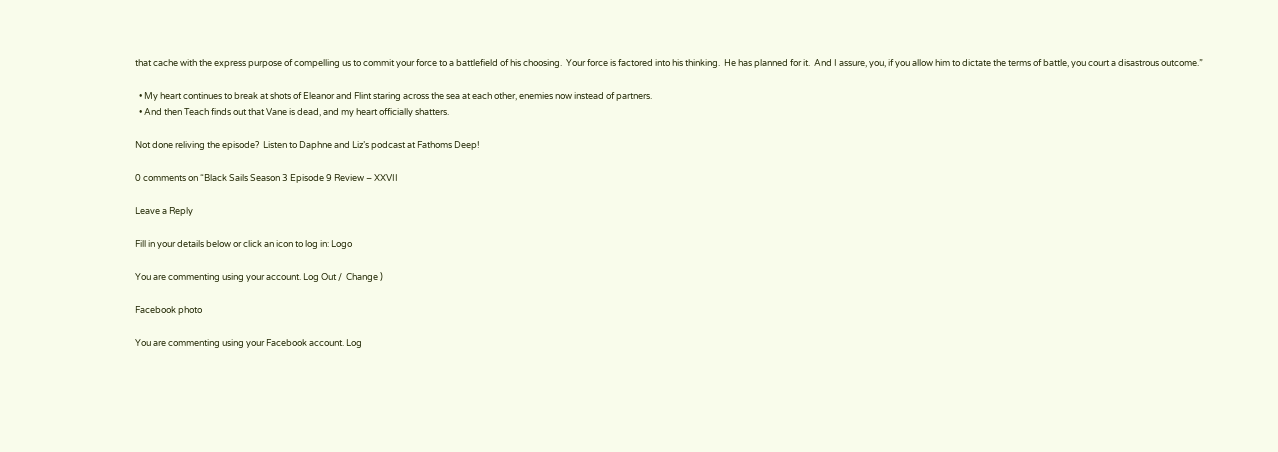that cache with the express purpose of compelling us to commit your force to a battlefield of his choosing.  Your force is factored into his thinking.  He has planned for it.  And I assure, you, if you allow him to dictate the terms of battle, you court a disastrous outcome.”

  • My heart continues to break at shots of Eleanor and Flint staring across the sea at each other, enemies now instead of partners.
  • And then Teach finds out that Vane is dead, and my heart officially shatters.

Not done reliving the episode?  Listen to Daphne and Liz’s podcast at Fathoms Deep!

0 comments on “Black Sails Season 3 Episode 9 Review – XXVII

Leave a Reply

Fill in your details below or click an icon to log in: Logo

You are commenting using your account. Log Out /  Change )

Facebook photo

You are commenting using your Facebook account. Log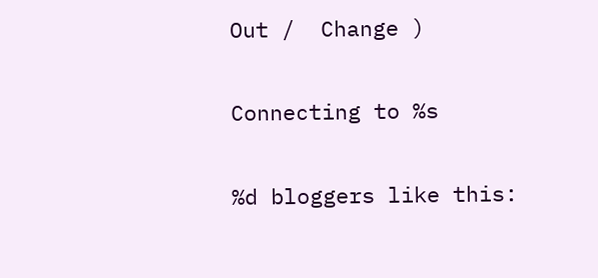Out /  Change )

Connecting to %s

%d bloggers like this: